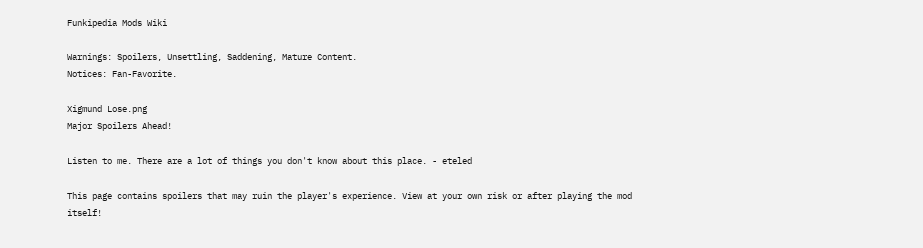Funkipedia Mods Wiki

Warnings: Spoilers, Unsettling, Saddening, Mature Content.
Notices: Fan-Favorite.

Xigmund Lose.png
Major Spoilers Ahead!

Listen to me. There are a lot of things you don't know about this place. - eteled

This page contains spoilers that may ruin the player's experience. View at your own risk or after playing the mod itself!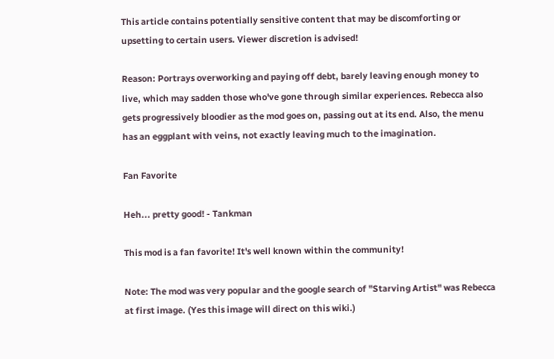This article contains potentially sensitive content that may be discomforting or upsetting to certain users. Viewer discretion is advised!

Reason: Portrays overworking and paying off debt, barely leaving enough money to live, which may sadden those who've gone through similar experiences. Rebecca also gets progressively bloodier as the mod goes on, passing out at its end. Also, the menu has an eggplant with veins, not exactly leaving much to the imagination.

Fan Favorite

Heh... pretty good! - Tankman

This mod is a fan favorite! It's well known within the community!

Note: The mod was very popular and the google search of "Starving Artist" was Rebecca at first image. (Yes this image will direct on this wiki.)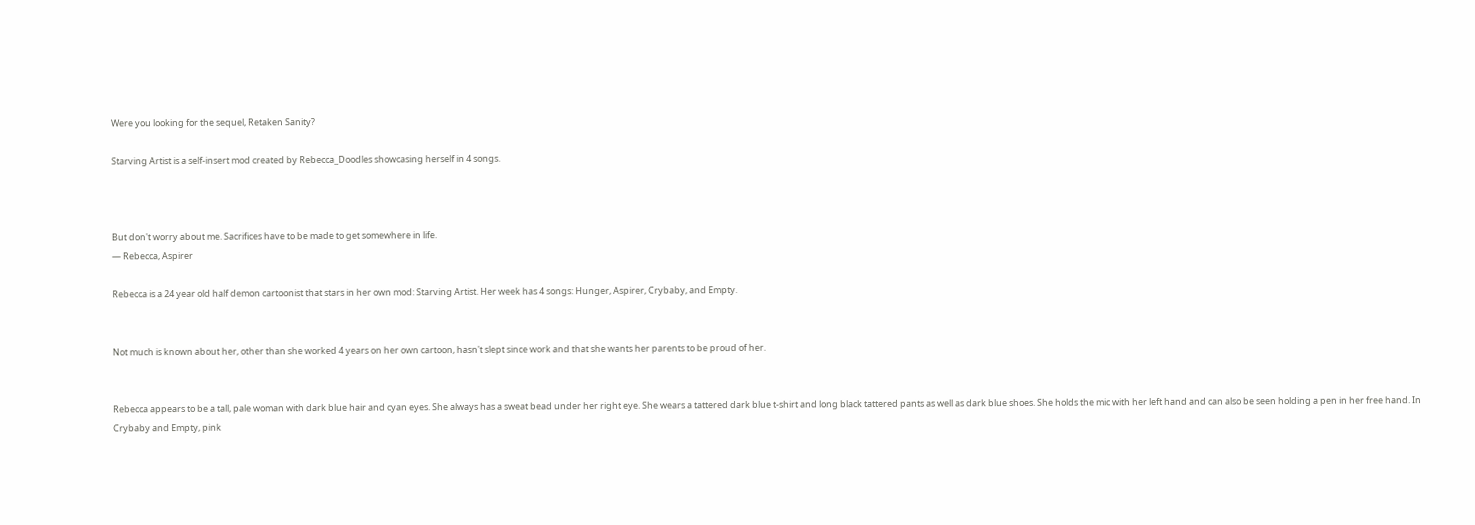Were you looking for the sequel, Retaken Sanity?

Starving Artist is a self-insert mod created by Rebecca_Doodles showcasing herself in 4 songs.



But don't worry about me. Sacrifices have to be made to get somewhere in life.
― Rebecca, Aspirer

Rebecca is a 24 year old half demon cartoonist that stars in her own mod: Starving Artist. Her week has 4 songs: Hunger, Aspirer, Crybaby, and Empty.


Not much is known about her, other than she worked 4 years on her own cartoon, hasn't slept since work and that she wants her parents to be proud of her.


Rebecca appears to be a tall, pale woman with dark blue hair and cyan eyes. She always has a sweat bead under her right eye. She wears a tattered dark blue t-shirt and long black tattered pants as well as dark blue shoes. She holds the mic with her left hand and can also be seen holding a pen in her free hand. In Crybaby and Empty, pink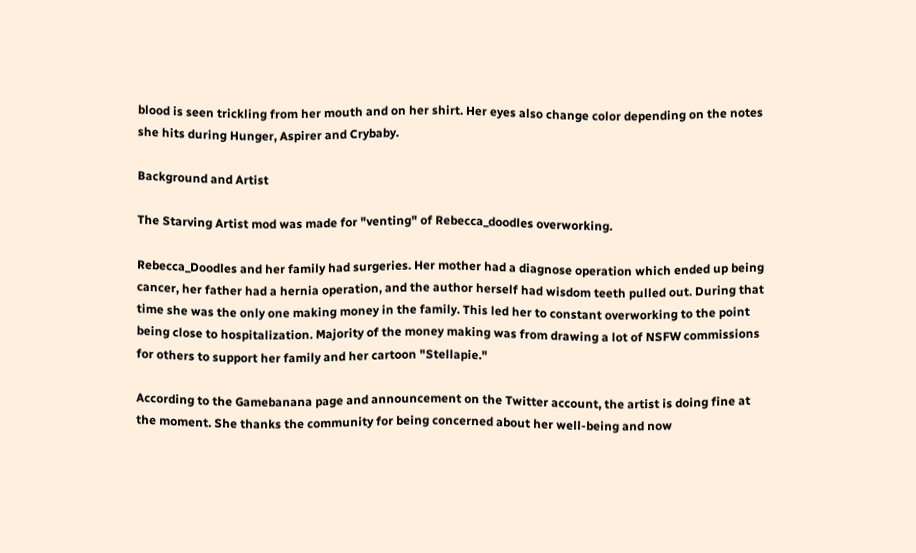blood is seen trickling from her mouth and on her shirt. Her eyes also change color depending on the notes she hits during Hunger, Aspirer and Crybaby.

Background and Artist

The Starving Artist mod was made for "venting" of Rebecca_doodles overworking.

Rebecca_Doodles and her family had surgeries. Her mother had a diagnose operation which ended up being cancer, her father had a hernia operation, and the author herself had wisdom teeth pulled out. During that time she was the only one making money in the family. This led her to constant overworking to the point being close to hospitalization. Majority of the money making was from drawing a lot of NSFW commissions for others to support her family and her cartoon "Stellapie."

According to the Gamebanana page and announcement on the Twitter account, the artist is doing fine at the moment. She thanks the community for being concerned about her well-being and now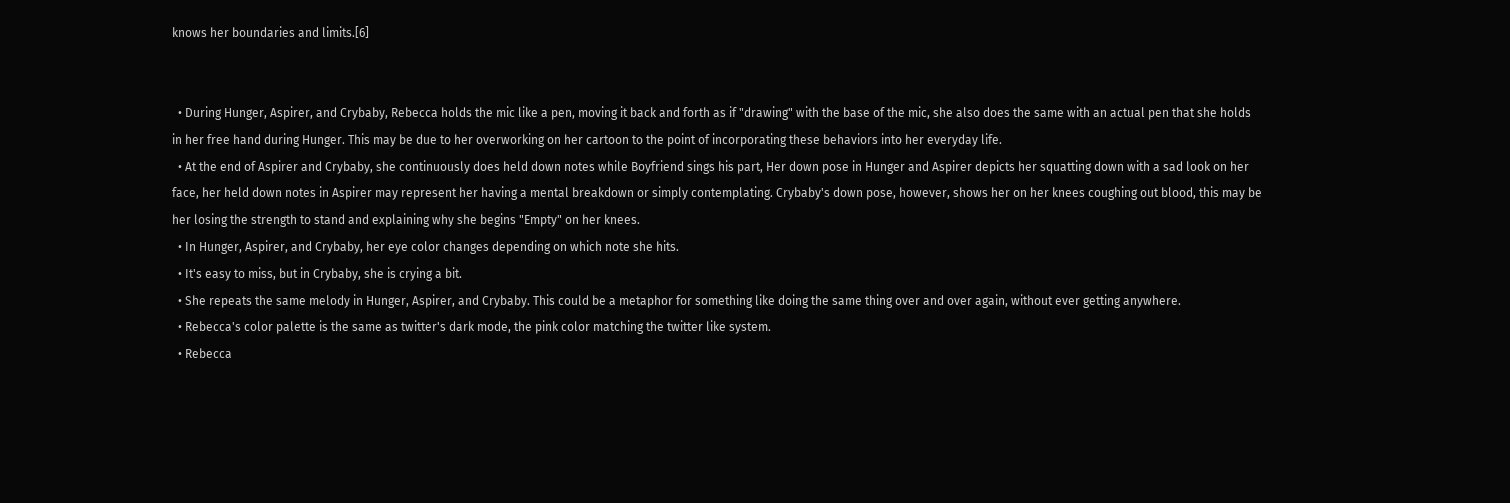knows her boundaries and limits.[6]


  • During Hunger, Aspirer, and Crybaby, Rebecca holds the mic like a pen, moving it back and forth as if "drawing" with the base of the mic, she also does the same with an actual pen that she holds in her free hand during Hunger. This may be due to her overworking on her cartoon to the point of incorporating these behaviors into her everyday life.
  • At the end of Aspirer and Crybaby, she continuously does held down notes while Boyfriend sings his part, Her down pose in Hunger and Aspirer depicts her squatting down with a sad look on her face, her held down notes in Aspirer may represent her having a mental breakdown or simply contemplating. Crybaby's down pose, however, shows her on her knees coughing out blood, this may be her losing the strength to stand and explaining why she begins "Empty" on her knees.
  • In Hunger, Aspirer, and Crybaby, her eye color changes depending on which note she hits.
  • It's easy to miss, but in Crybaby, she is crying a bit.
  • She repeats the same melody in Hunger, Aspirer, and Crybaby. This could be a metaphor for something like doing the same thing over and over again, without ever getting anywhere.
  • Rebecca's color palette is the same as twitter's dark mode, the pink color matching the twitter like system.
  • Rebecca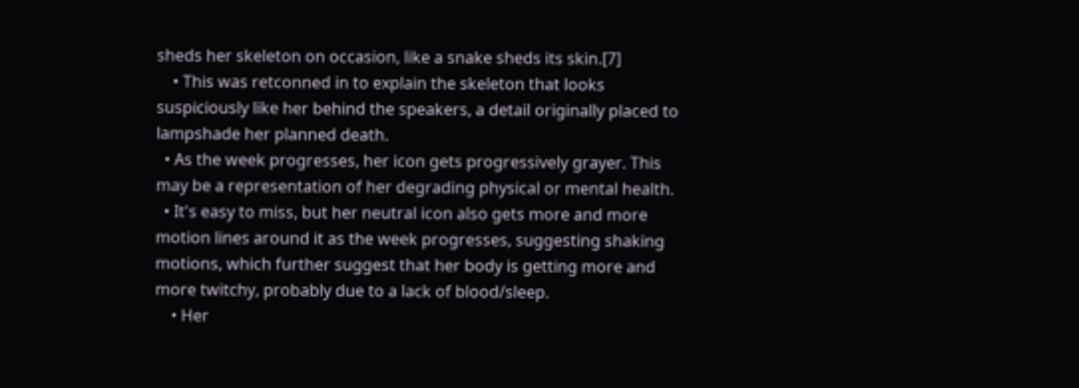sheds her skeleton on occasion, like a snake sheds its skin.[7]
    • This was retconned in to explain the skeleton that looks suspiciously like her behind the speakers, a detail originally placed to lampshade her planned death.
  • As the week progresses, her icon gets progressively grayer. This may be a representation of her degrading physical or mental health.
  • It's easy to miss, but her neutral icon also gets more and more motion lines around it as the week progresses, suggesting shaking motions, which further suggest that her body is getting more and more twitchy, probably due to a lack of blood/sleep.
    • Her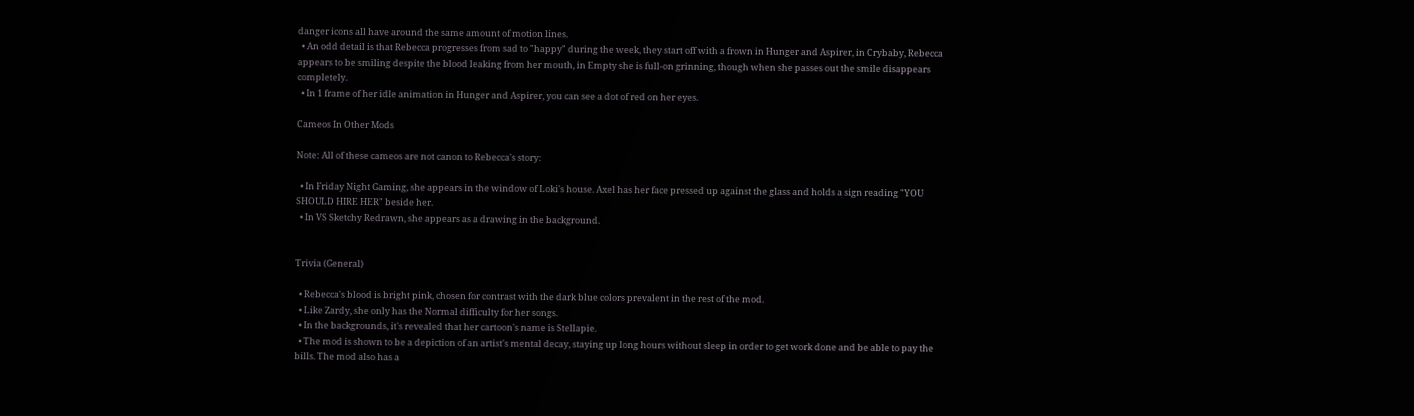danger icons all have around the same amount of motion lines.
  • An odd detail is that Rebecca progresses from sad to "happy" during the week, they start off with a frown in Hunger and Aspirer, in Crybaby, Rebecca appears to be smiling despite the blood leaking from her mouth, in Empty she is full-on grinning, though when she passes out the smile disappears completely.
  • In 1 frame of her idle animation in Hunger and Aspirer, you can see a dot of red on her eyes.

Cameos In Other Mods

Note: All of these cameos are not canon to Rebecca's story:

  • In Friday Night Gaming, she appears in the window of Loki's house. Axel has her face pressed up against the glass and holds a sign reading "YOU SHOULD HIRE HER" beside her.
  • In VS Sketchy Redrawn, she appears as a drawing in the background.


Trivia (General)

  • Rebecca's blood is bright pink, chosen for contrast with the dark blue colors prevalent in the rest of the mod.
  • Like Zardy, she only has the Normal difficulty for her songs.
  • In the backgrounds, it's revealed that her cartoon's name is Stellapie.
  • The mod is shown to be a depiction of an artist's mental decay, staying up long hours without sleep in order to get work done and be able to pay the bills. The mod also has a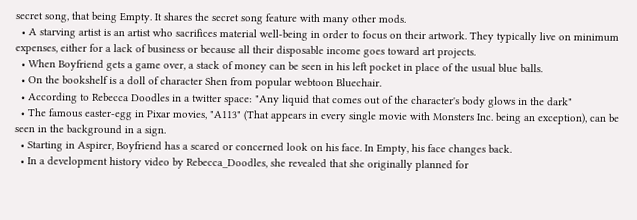secret song, that being Empty. It shares the secret song feature with many other mods.
  • A starving artist is an artist who sacrifices material well-being in order to focus on their artwork. They typically live on minimum expenses, either for a lack of business or because all their disposable income goes toward art projects.
  • When Boyfriend gets a game over, a stack of money can be seen in his left pocket in place of the usual blue balls.
  • On the bookshelf is a doll of character Shen from popular webtoon Bluechair.
  • According to Rebecca Doodles in a twitter space: "Any liquid that comes out of the character's body glows in the dark"
  • The famous easter-egg in Pixar movies, "A113" (That appears in every single movie with Monsters Inc. being an exception), can be seen in the background in a sign.
  • Starting in Aspirer, Boyfriend has a scared or concerned look on his face. In Empty, his face changes back.
  • In a development history video by Rebecca_Doodles, she revealed that she originally planned for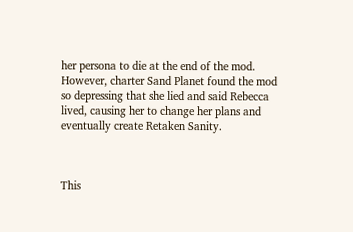her persona to die at the end of the mod. However, charter Sand Planet found the mod so depressing that she lied and said Rebecca lived, causing her to change her plans and eventually create Retaken Sanity.



This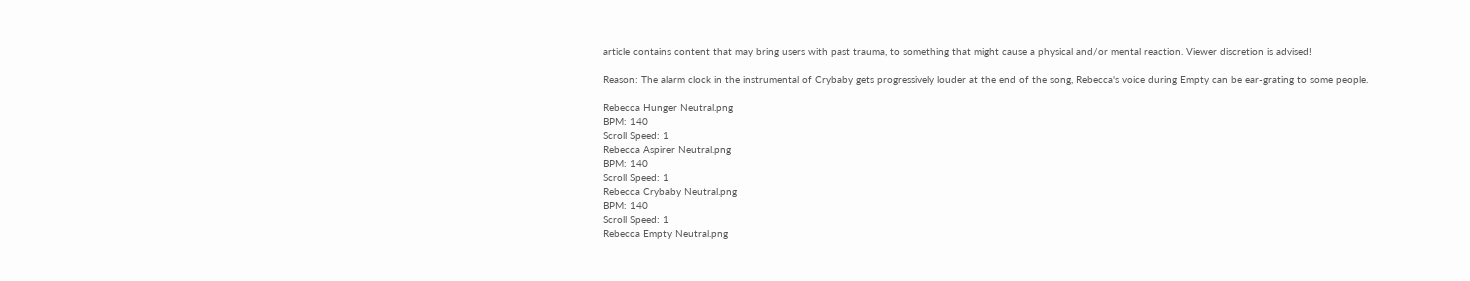article contains content that may bring users with past trauma, to something that might cause a physical and/or mental reaction. Viewer discretion is advised!

Reason: The alarm clock in the instrumental of Crybaby gets progressively louder at the end of the song, Rebecca's voice during Empty can be ear-grating to some people.

Rebecca Hunger Neutral.png
BPM: 140
Scroll Speed: 1
Rebecca Aspirer Neutral.png
BPM: 140
Scroll Speed: 1
Rebecca Crybaby Neutral.png
BPM: 140
Scroll Speed: 1
Rebecca Empty Neutral.png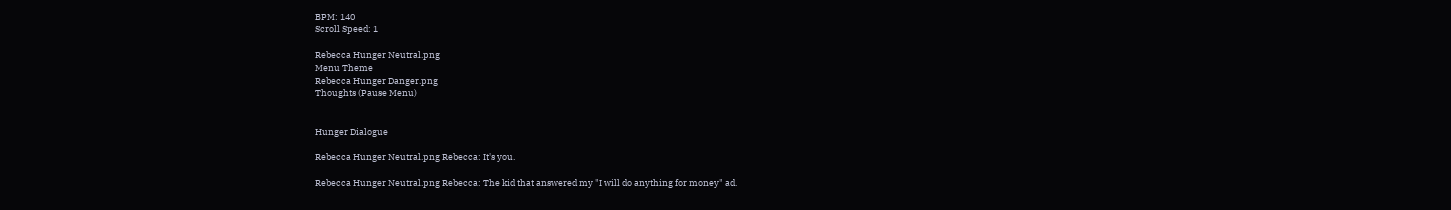BPM: 140
Scroll Speed: 1

Rebecca Hunger Neutral.png
Menu Theme
Rebecca Hunger Danger.png
Thoughts (Pause Menu)


Hunger Dialogue

Rebecca Hunger Neutral.png Rebecca: It's you.

Rebecca Hunger Neutral.png Rebecca: The kid that answered my "I will do anything for money" ad.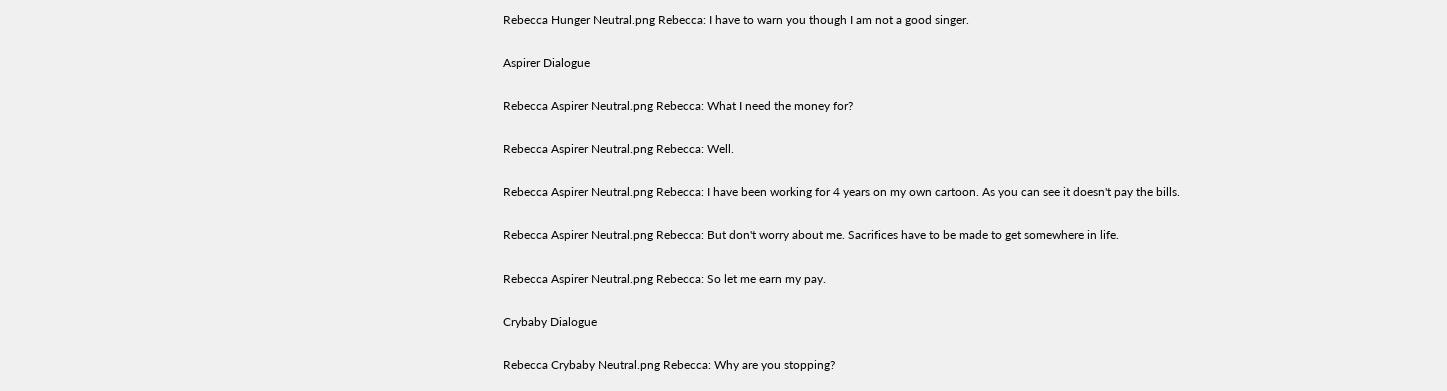Rebecca Hunger Neutral.png Rebecca: I have to warn you though I am not a good singer.

Aspirer Dialogue

Rebecca Aspirer Neutral.png Rebecca: What I need the money for?

Rebecca Aspirer Neutral.png Rebecca: Well.

Rebecca Aspirer Neutral.png Rebecca: I have been working for 4 years on my own cartoon. As you can see it doesn't pay the bills.

Rebecca Aspirer Neutral.png Rebecca: But don't worry about me. Sacrifices have to be made to get somewhere in life.

Rebecca Aspirer Neutral.png Rebecca: So let me earn my pay.

Crybaby Dialogue

Rebecca Crybaby Neutral.png Rebecca: Why are you stopping?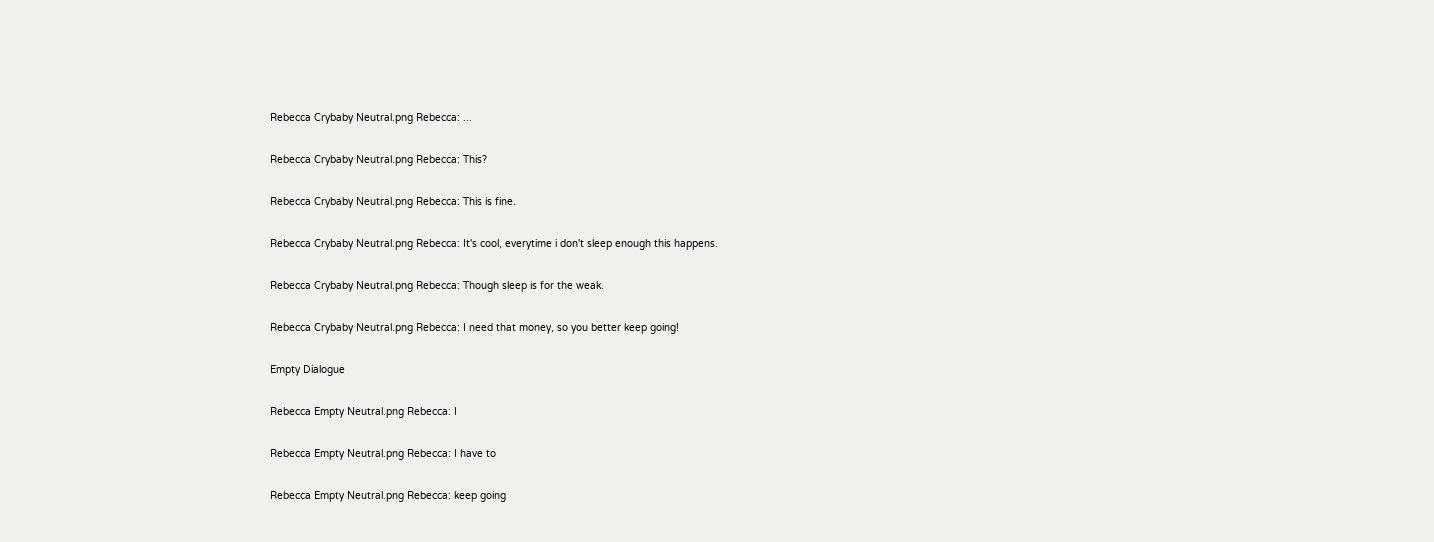Rebecca Crybaby Neutral.png Rebecca: ...

Rebecca Crybaby Neutral.png Rebecca: This?

Rebecca Crybaby Neutral.png Rebecca: This is fine.

Rebecca Crybaby Neutral.png Rebecca: It's cool, everytime i don't sleep enough this happens.

Rebecca Crybaby Neutral.png Rebecca: Though sleep is for the weak.

Rebecca Crybaby Neutral.png Rebecca: I need that money, so you better keep going!

Empty Dialogue

Rebecca Empty Neutral.png Rebecca: I

Rebecca Empty Neutral.png Rebecca: I have to

Rebecca Empty Neutral.png Rebecca: keep going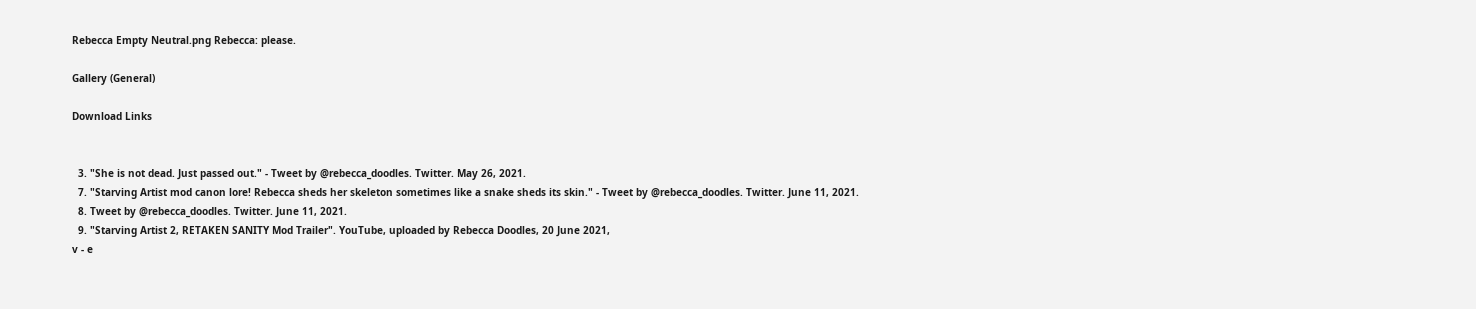Rebecca Empty Neutral.png Rebecca: please.

Gallery (General)

Download Links


  3. "She is not dead. Just passed out." - Tweet by @rebecca_doodles. Twitter. May 26, 2021.
  7. "Starving Artist mod canon lore! Rebecca sheds her skeleton sometimes like a snake sheds its skin." - Tweet by @rebecca_doodles. Twitter. June 11, 2021.
  8. Tweet by @rebecca_doodles. Twitter. June 11, 2021.
  9. "Starving Artist 2, RETAKEN SANITY Mod Trailer". YouTube, uploaded by Rebecca Doodles, 20 June 2021,
v - e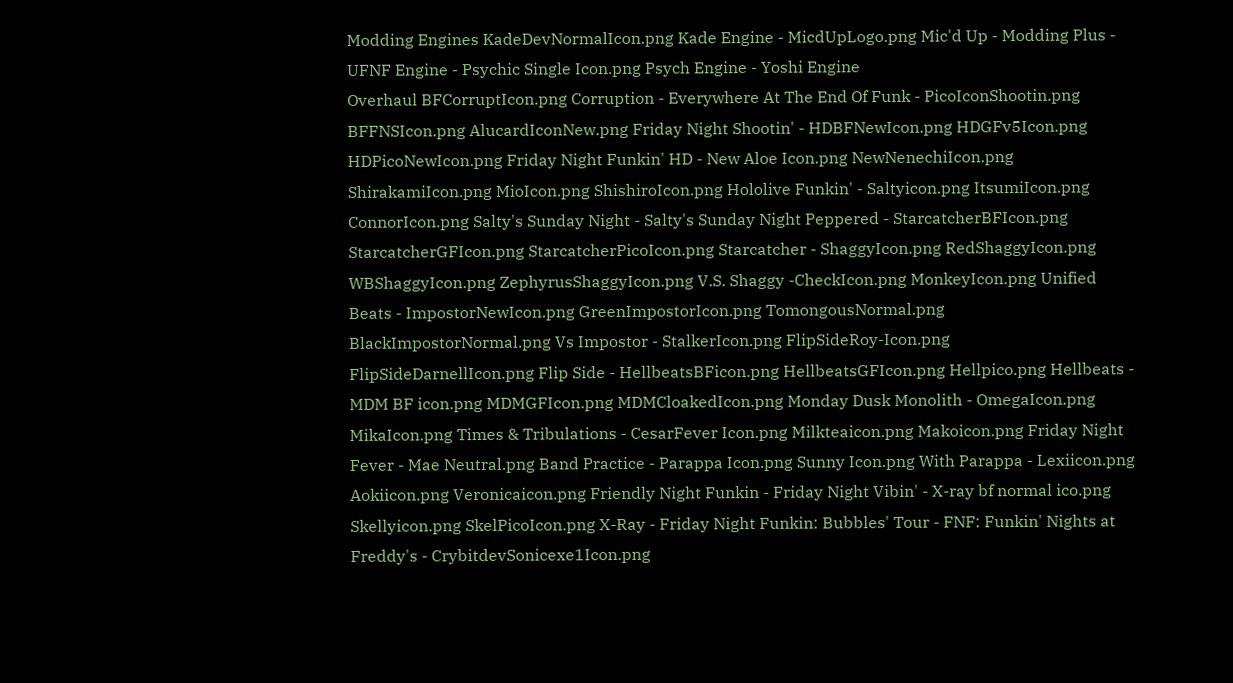Modding Engines KadeDevNormalIcon.png Kade Engine - MicdUpLogo.png Mic'd Up - Modding Plus - UFNF Engine - Psychic Single Icon.png Psych Engine - Yoshi Engine
Overhaul BFCorruptIcon.png Corruption - Everywhere At The End Of Funk - PicoIconShootin.png BFFNSIcon.png AlucardIconNew.png Friday Night Shootin' - HDBFNewIcon.png HDGFv5Icon.png HDPicoNewIcon.png Friday Night Funkin' HD - New Aloe Icon.png NewNenechiIcon.png ShirakamiIcon.png MioIcon.png ShishiroIcon.png Hololive Funkin' - Saltyicon.png ItsumiIcon.png ConnorIcon.png Salty's Sunday Night - Salty's Sunday Night Peppered - StarcatcherBFIcon.png StarcatcherGFIcon.png StarcatcherPicoIcon.png Starcatcher - ShaggyIcon.png RedShaggyIcon.png WBShaggyIcon.png ZephyrusShaggyIcon.png V.S. Shaggy -CheckIcon.png MonkeyIcon.png Unified Beats - ImpostorNewIcon.png GreenImpostorIcon.png TomongousNormal.png BlackImpostorNormal.png Vs Impostor - StalkerIcon.png FlipSideRoy-Icon.png FlipSideDarnellIcon.png Flip Side - HellbeatsBFicon.png HellbeatsGFIcon.png Hellpico.png Hellbeats - MDM BF icon.png MDMGFIcon.png MDMCloakedIcon.png Monday Dusk Monolith - OmegaIcon.png MikaIcon.png Times & Tribulations - CesarFever Icon.png Milkteaicon.png Makoicon.png Friday Night Fever - Mae Neutral.png Band Practice - Parappa Icon.png Sunny Icon.png With Parappa - Lexiicon.png Aokiicon.png Veronicaicon.png Friendly Night Funkin - Friday Night Vibin' - X-ray bf normal ico.png Skellyicon.png SkelPicoIcon.png X-Ray - Friday Night Funkin: Bubbles' Tour - FNF: Funkin' Nights at Freddy's - CrybitdevSonicexe1Icon.png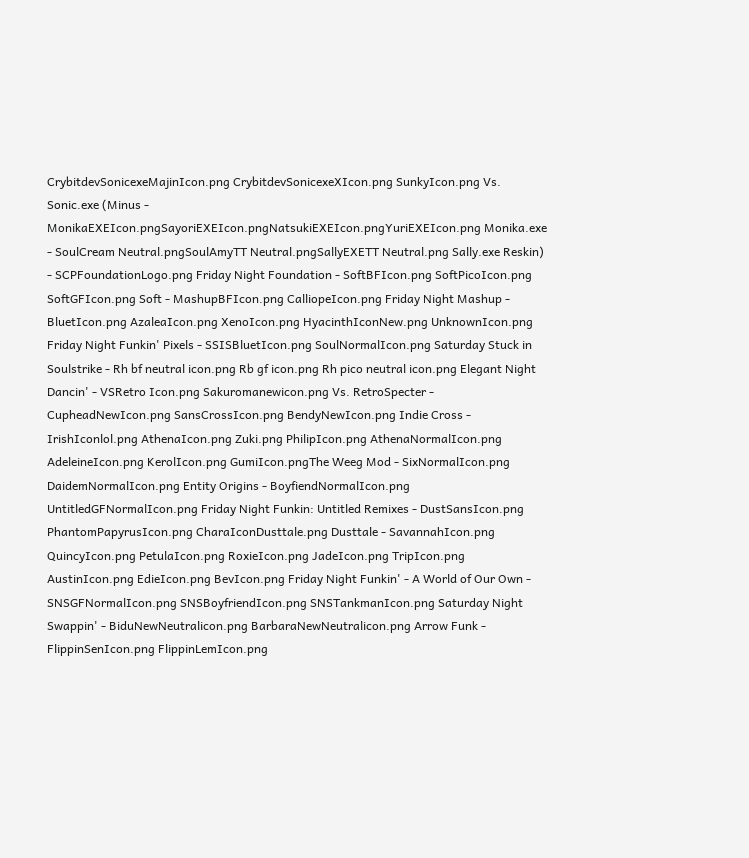CrybitdevSonicexeMajinIcon.png CrybitdevSonicexeXIcon.png SunkyIcon.png Vs. Sonic.exe (Minus - MonikaEXEIcon.pngSayoriEXEIcon.pngNatsukiEXEIcon.pngYuriEXEIcon.png Monika.exe - SoulCream Neutral.pngSoulAmyTT Neutral.pngSallyEXETT Neutral.png Sally.exe Reskin) - SCPFoundationLogo.png Friday Night Foundation - SoftBFIcon.png SoftPicoIcon.png SoftGFIcon.png Soft - MashupBFIcon.png CalliopeIcon.png Friday Night Mashup - BluetIcon.png AzaleaIcon.png XenoIcon.png HyacinthIconNew.png UnknownIcon.png Friday Night Funkin' Pixels - SSISBluetIcon.png SoulNormalIcon.png Saturday Stuck in Soulstrike - Rh bf neutral icon.png Rb gf icon.png Rh pico neutral icon.png Elegant Night Dancin' - VSRetro Icon.png Sakuromanewicon.png Vs. RetroSpecter - CupheadNewIcon.png SansCrossIcon.png BendyNewIcon.png Indie Cross - IrishIconlol.png AthenaIcon.png Zuki.png PhilipIcon.png AthenaNormalIcon.png AdeleineIcon.png KerolIcon.png GumiIcon.pngThe Weeg Mod - SixNormalIcon.png DaidemNormalIcon.png Entity Origins - BoyfiendNormalIcon.png UntitledGFNormalIcon.png Friday Night Funkin: Untitled Remixes - DustSansIcon.png PhantomPapyrusIcon.png CharaIconDusttale.png Dusttale - SavannahIcon.png QuincyIcon.png PetulaIcon.png RoxieIcon.png JadeIcon.png TripIcon.png AustinIcon.png EdieIcon.png BevIcon.png Friday Night Funkin' - A World of Our Own - SNSGFNormalIcon.png SNSBoyfriendIcon.png SNSTankmanIcon.png Saturday Night Swappin' - BiduNewNeutralicon.png BarbaraNewNeutralicon.png Arrow Funk - FlippinSenIcon.png FlippinLemIcon.png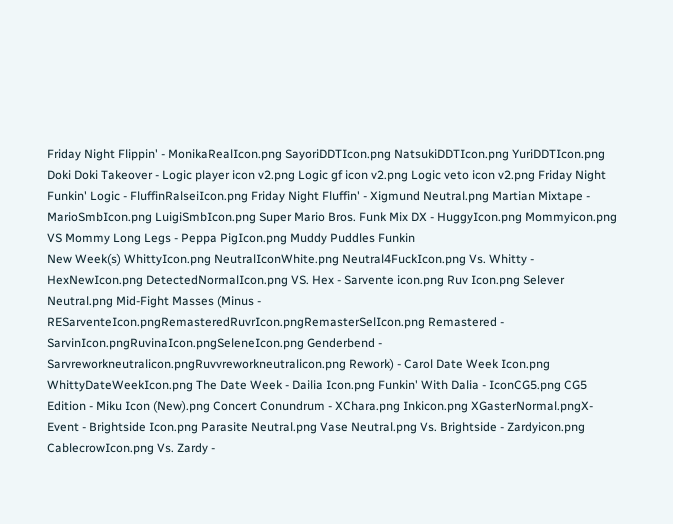Friday Night Flippin' - MonikaRealIcon.png SayoriDDTIcon.png NatsukiDDTIcon.png YuriDDTIcon.png Doki Doki Takeover - Logic player icon v2.png Logic gf icon v2.png Logic veto icon v2.png Friday Night Funkin' Logic - FluffinRalseiIcon.png Friday Night Fluffin' - Xigmund Neutral.png Martian Mixtape - MarioSmbIcon.png LuigiSmbIcon.png Super Mario Bros. Funk Mix DX - HuggyIcon.png Mommyicon.png VS Mommy Long Legs - Peppa PigIcon.png Muddy Puddles Funkin
New Week(s) WhittyIcon.png NeutralIconWhite.png Neutral4FuckIcon.png Vs. Whitty - HexNewIcon.png DetectedNormalIcon.png VS. Hex - Sarvente icon.png Ruv Icon.png Selever Neutral.png Mid-Fight Masses (Minus - RESarventeIcon.pngRemasteredRuvrIcon.pngRemasterSelIcon.png Remastered - SarvinIcon.pngRuvinaIcon.pngSeleneIcon.png Genderbend - Sarvreworkneutralicon.pngRuvvreworkneutralicon.png Rework) - Carol Date Week Icon.png WhittyDateWeekIcon.png The Date Week - Dailia Icon.png Funkin' With Dalia - IconCG5.png CG5 Edition - Miku Icon (New).png Concert Conundrum - XChara.png Inkicon.png XGasterNormal.pngX-Event - Brightside Icon.png Parasite Neutral.png Vase Neutral.png Vs. Brightside - Zardyicon.png CablecrowIcon.png Vs. Zardy -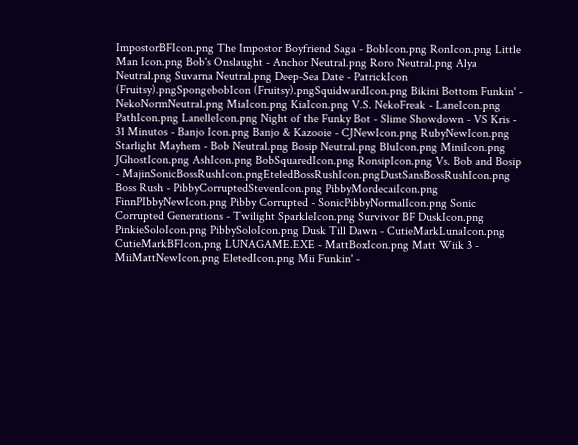ImpostorBFIcon.png The Impostor Boyfriend Saga - BobIcon.png RonIcon.png Little Man Icon.png Bob's Onslaught - Anchor Neutral.png Roro Neutral.png Alya Neutral.png Suvarna Neutral.png Deep-Sea Date - PatrickIcon (Fruitsy).pngSpongebobIcon (Fruitsy).pngSquidwardIcon.png Bikini Bottom Funkin' - NekoNormNeutral.png MiaIcon.png KiaIcon.png V.S. NekoFreak - LaneIcon.png PathIcon.png LanelleIcon.png Night of the Funky Bot - Slime Showdown - VS Kris - 31 Minutos - Banjo Icon.png Banjo & Kazooie - CJNewIcon.png RubyNewIcon.png Starlight Mayhem - Bob Neutral.png Bosip Neutral.png BluIcon.png MiniIcon.png JGhostIcon.png AshIcon.png BobSquaredIcon.png RonsipIcon.png Vs. Bob and Bosip - MajinSonicBossRushIcon.pngEteledBossRushIcon.pngDustSansBossRushIcon.png Boss Rush - PibbyCorruptedStevenIcon.png PibbyMordecaiIcon.png FinnPIbbyNewIcon.png Pibby Corrupted - SonicPibbyNormalIcon.png Sonic Corrupted Generations - Twilight SparkleIcon.png Survivor BF DuskIcon.png PinkieSoloIcon.png PibbySoloIcon.png Dusk Till Dawn - CutieMarkLunaIcon.png CutieMarkBFIcon.png LUNAGAME.EXE - MattBoxIcon.png Matt Wiik 3 - MiiMattNewIcon.png EletedIcon.png Mii Funkin' -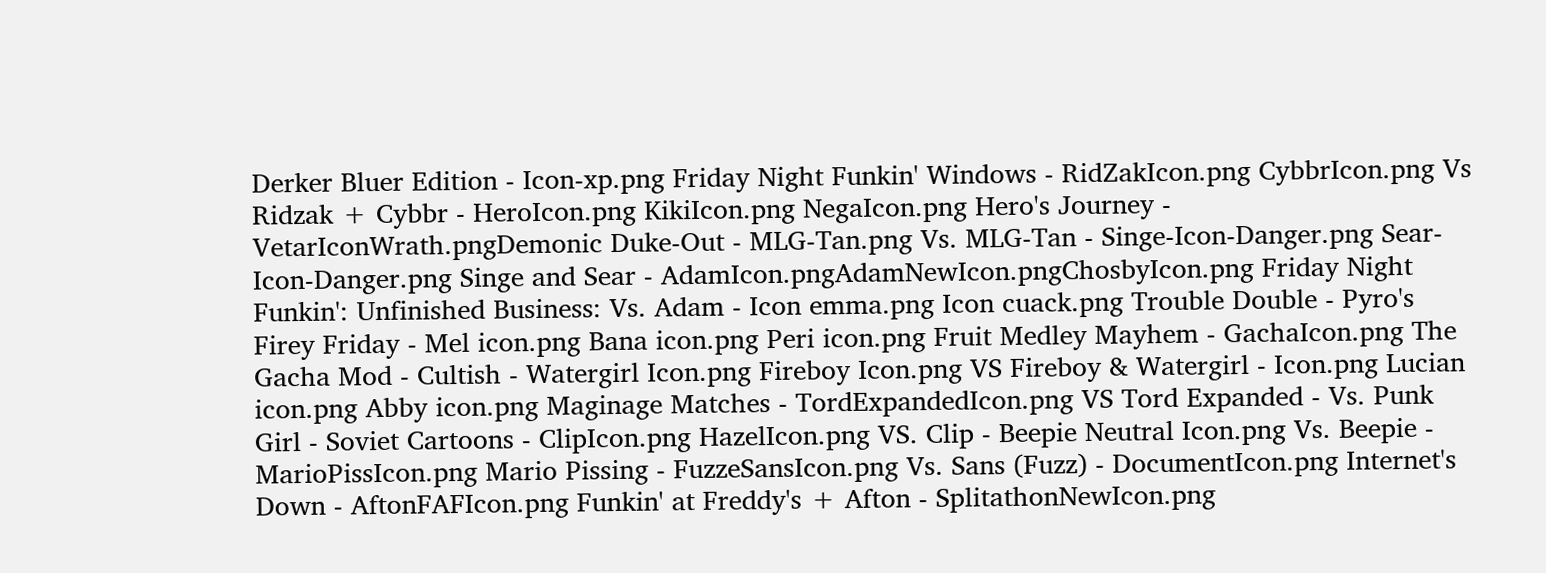Derker Bluer Edition - Icon-xp.png Friday Night Funkin' Windows - RidZakIcon.png CybbrIcon.png Vs Ridzak + Cybbr - HeroIcon.png KikiIcon.png NegaIcon.png Hero's Journey - VetarIconWrath.pngDemonic Duke-Out - MLG-Tan.png Vs. MLG-Tan - Singe-Icon-Danger.png Sear-Icon-Danger.png Singe and Sear - AdamIcon.pngAdamNewIcon.pngChosbyIcon.png Friday Night Funkin': Unfinished Business: Vs. Adam - Icon emma.png Icon cuack.png Trouble Double - Pyro's Firey Friday - Mel icon.png Bana icon.png Peri icon.png Fruit Medley Mayhem - GachaIcon.png The Gacha Mod - Cultish - Watergirl Icon.png Fireboy Icon.png VS Fireboy & Watergirl - Icon.png Lucian icon.png Abby icon.png Maginage Matches - TordExpandedIcon.png VS Tord Expanded - Vs. Punk Girl - Soviet Cartoons - ClipIcon.png HazelIcon.png VS. Clip - Beepie Neutral Icon.png Vs. Beepie - MarioPissIcon.png Mario Pissing - FuzzeSansIcon.png Vs. Sans (Fuzz) - DocumentIcon.png Internet's Down - AftonFAFIcon.png Funkin' at Freddy's + Afton - SplitathonNewIcon.png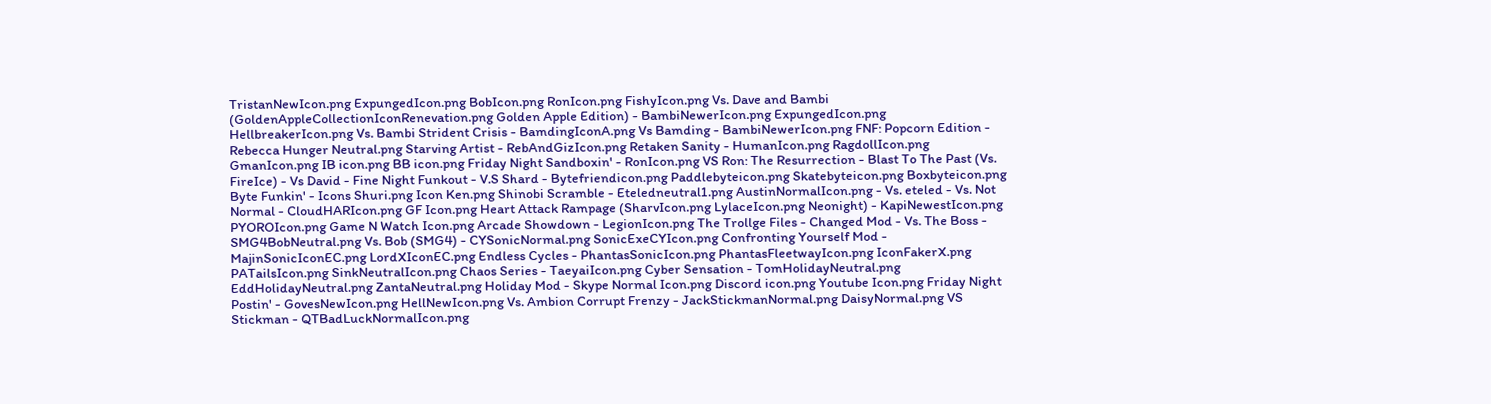TristanNewIcon.png ExpungedIcon.png BobIcon.png RonIcon.png FishyIcon.png Vs. Dave and Bambi (GoldenAppleCollectionIconRenevation.png Golden Apple Edition) - BambiNewerIcon.png ExpungedIcon.png HellbreakerIcon.png Vs. Bambi Strident Crisis - BamdingIconA.png Vs Bamding - BambiNewerIcon.png FNF: Popcorn Edition - Rebecca Hunger Neutral.png Starving Artist - RebAndGizIcon.png Retaken Sanity - HumanIcon.png RagdollIcon.png GmanIcon.png IB icon.png BB icon.png Friday Night Sandboxin' - RonIcon.png VS Ron: The Resurrection - Blast To The Past (Vs. FireIce) - Vs David - Fine Night Funkout - V.S Shard - Bytefriendicon.png Paddlebyteicon.png Skatebyteicon.png Boxbyteicon.png Byte Funkin' - Icons Shuri.png Icon Ken.png Shinobi Scramble - Eteledneutral1.png AustinNormalIcon.png - Vs. eteled - Vs. Not Normal - CloudHARIcon.png GF Icon.png Heart Attack Rampage (SharvIcon.png LylaceIcon.png Neonight) - KapiNewestIcon.png PYOROIcon.png Game N Watch Icon.png Arcade Showdown - LegionIcon.png The Trollge Files - Changed Mod - Vs. The Boss - SMG4BobNeutral.png Vs. Bob (SMG4) - CYSonicNormal.png SonicExeCYIcon.png Confronting Yourself Mod - MajinSonicIconEC.png LordXIconEC.png Endless Cycles - PhantasSonicIcon.png PhantasFleetwayIcon.png IconFakerX.png PATailsIcon.png SinkNeutralIcon.png Chaos Series - TaeyaiIcon.png Cyber Sensation - TomHolidayNeutral.png EddHolidayNeutral.png ZantaNeutral.png Holiday Mod - Skype Normal Icon.png Discord icon.png Youtube Icon.png Friday Night Postin' - GovesNewIcon.png HellNewIcon.png Vs. Ambion Corrupt Frenzy - JackStickmanNormal.png DaisyNormal.png VS Stickman - QTBadLuckNormalIcon.png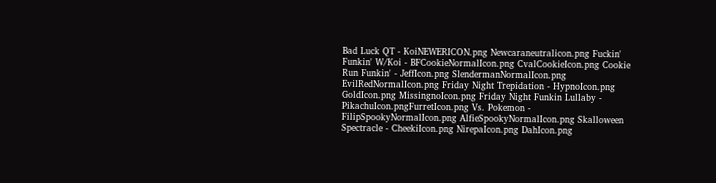Bad Luck QT - KoiNEWERICON.png Newcaraneutralicon.png Fuckin' Funkin' W/Koi - BFCookieNormalIcon.png CvalCookieIcon.png Cookie Run Funkin' - JeffIcon.png SlendermanNormalIcon.png EvilRedNormalIcon.png Friday Night Trepidation - HypnoIcon.png GoldIcon.png MissingnoIcon.png Friday Night Funkin Lullaby - PikachuIcon.pngFurretIcon.png Vs. Pokemon - FilipSpookyNormalIcon.png AlfieSpookyNormalIcon.png Skalloween Spectracle - CheekiIcon.png NirepaIcon.png DahIcon.png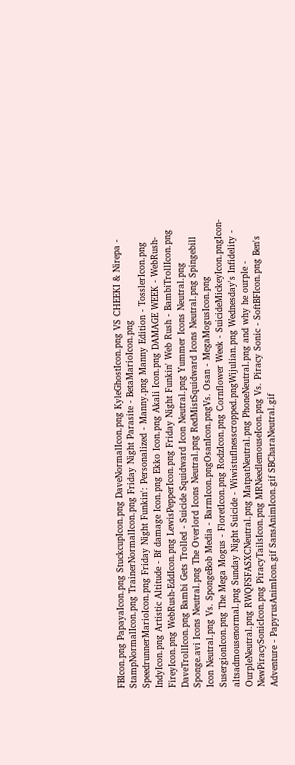FBIcon.png PapayaIcon.png StuckcupIcon.png DaveNormalIcon.png KyleGhostIcon.png VS CHEEKI & Nirepa - StampNormalIcon.png TrainerNormalIcon.png Friday Night Parasite - BetaMarioIcon.png SpeedrunnerMarioIcon.png Friday Night Funkin': Personalized - Manny.png Manny Edition - TosslerIcon.png IndyIcon.png Artistic Altitude - Bf damage Icon.png Ekko Icon.png Akali Icon.png DAMAGE WEEK - WebRush-FireyIcon.png WebRush-EddIcon.png LewisPepperIcon.png Friday Night Funkin' Web Rush - BambiTrollIcon.png DaveTrollIcon.png Bambi Gets Trolled - Suicide Squidward Icon Neutral.png Yummer Icons Neutral.png Sponge.avi Icons Neutral.png The Overlord Icons Neutral.png RedMistSquidward Icons Neutral.png Spingebill Icon Neutral.png Vs. SpongeBob Media - BarmIcon.pngOsanIcon.pngVs. Osan - MegaMogusIcon.png SusergionIcon.png The Mega Mogus - FloretIcon.png RodzIcon.png Cornflower Week - SuicideMickeyIcon.pngIcon-altsadmousenormal.png Sunday Night Suicide - Wiwistuflnesscropped.pngWijulian.png Wednesday's Infidelity - OurpleNeutral.png RWQFSFASXCNeutral.png MatpatNeutral.png PhoneNeutral.png and why he ourple - NewPiracySonicIcon.png PiracyTailsIcon.png MRNeedlemouseIcon.png Vs. Piracy Sonic - SoftBFIcon.png Ben's Adventure - PapyrusAnimIcon.gif SansAnimIcon.gif SBCharaNeutral.gif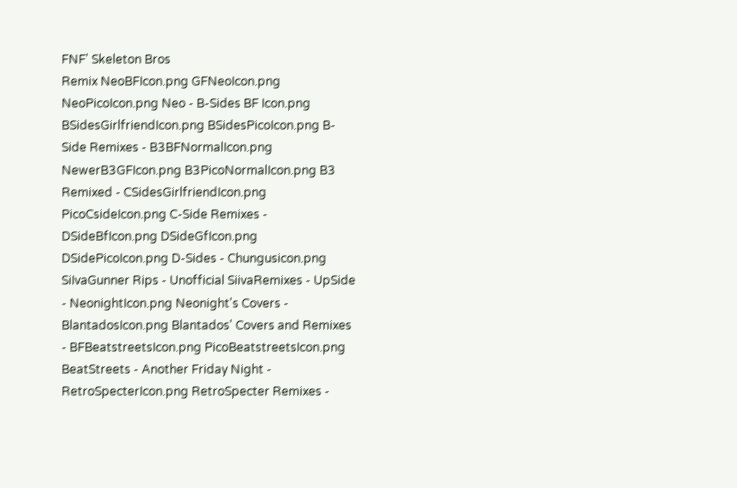FNF' Skeleton Bros
Remix NeoBFIcon.png GFNeoIcon.png NeoPicoIcon.png Neo - B-Sides BF Icon.png BSidesGirlfriendIcon.png BSidesPicoIcon.png B-Side Remixes - B3BFNormalIcon.png NewerB3GFIcon.png B3PicoNormalIcon.png B3 Remixed - CSidesGirlfriendIcon.png PicoCsideIcon.png C-Side Remixes - DSideBfIcon.png DSideGfIcon.png DSidePicoIcon.png D-Sides - Chungusicon.png SiIvaGunner Rips - Unofficial SiivaRemixes - UpSide - NeonightIcon.png Neonight's Covers - BlantadosIcon.png Blantados' Covers and Remixes - BFBeatstreetsIcon.png PicoBeatstreetsIcon.png BeatStreets - Another Friday Night - RetroSpecterIcon.png RetroSpecter Remixes -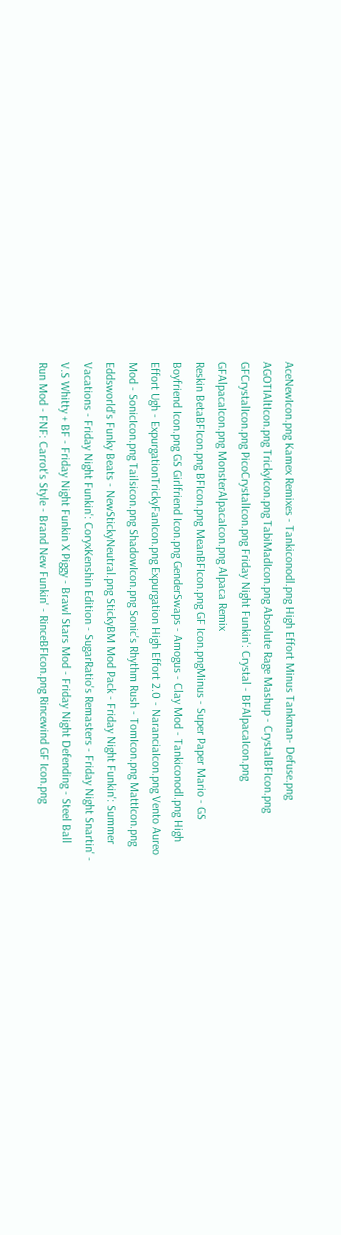AceNewIcon.png Kamex Remixes - Tankiconodl.png High Effort Minus Tankman- Defuse.png AGOTIAltIcon.png TrickyIcon.png TabiMadIcon.png Absolute Rage Mashup - CrystalBFIcon.png GFCrystalIcon.png PicoCrystalIcon.png Friday Night Funkin': Crystal - BFAlpacaIcon.png GFAlpacaIcon.png MonsterAlpacaIcon.png Alpaca Remix
Reskin BetaBFIcon.png BFIcon.png MeanBFIcon.png GF Icon.pngMinus - Super Paper Mario - GS Boyfriend Icon.png GS Girlfriend Icon.png GenderSwaps - Amogus - Clay Mod - Tankiconodl.png High Effort Ugh - ExpurgationTrickyFanIcon.png Expurgation High Effort 2.0 - NaranciaIcon.png Vento Aureo Mod - SonicIcon.png Tailsicon.png ShadowIcon.png Sonic's Rhythm Rush - TomIcon.png MattIcon.png Eddsworld's Funky Beats - NewStickyNeutral.png StickyBM Mod Pack - Friday Night Funkin': Summer Vacations - Friday Night Funkin': CoryxKenshin Edition - SugarRatio's Remasters - Friday Night Snartin' - V.S Whitty + BF - Friday Night Funkin X Piggy - Brawl Stars Mod - Friday Night Defending - Steel Ball Run Mod - FNF: Carrot's Style - Brand New Funkin' - RinceBFIcon.png Rincewind GF Icon.png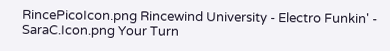RincePicoIcon.png Rincewind University - Electro Funkin' - SaraC.Icon.png Your Turn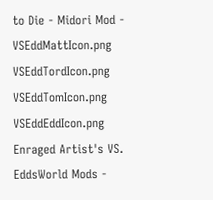to Die - Midori Mod - VSEddMattIcon.png VSEddTordIcon.png VSEddTomIcon.png VSEddEddIcon.png Enraged Artist's VS. EddsWorld Mods -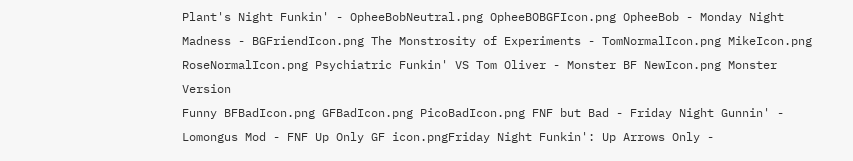Plant's Night Funkin' - OpheeBobNeutral.png OpheeBOBGFIcon.png OpheeBob - Monday Night Madness - BGFriendIcon.png The Monstrosity of Experiments - TomNormalIcon.png MikeIcon.png RoseNormalIcon.png Psychiatric Funkin' VS Tom Oliver - Monster BF NewIcon.png Monster Version
Funny BFBadIcon.png GFBadIcon.png PicoBadIcon.png FNF but Bad - Friday Night Gunnin' - Lomongus Mod - FNF Up Only GF icon.pngFriday Night Funkin': Up Arrows Only -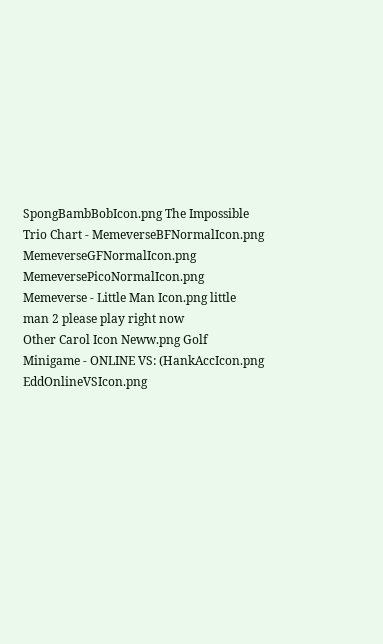SpongBambBobIcon.png The Impossible Trio Chart - MemeverseBFNormalIcon.png MemeverseGFNormalIcon.png MemeversePicoNormalIcon.png Memeverse - Little Man Icon.png little man 2 please play right now
Other Carol Icon Neww.png Golf Minigame - ONLINE VS: (HankAccIcon.png EddOnlineVSIcon.png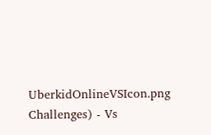UberkidOnlineVSIcon.png Challenges) - Vs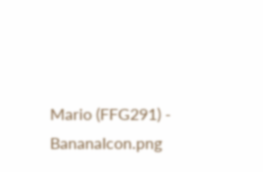Mario (FFG291) - BananaIcon.png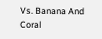Vs. Banana And Coral